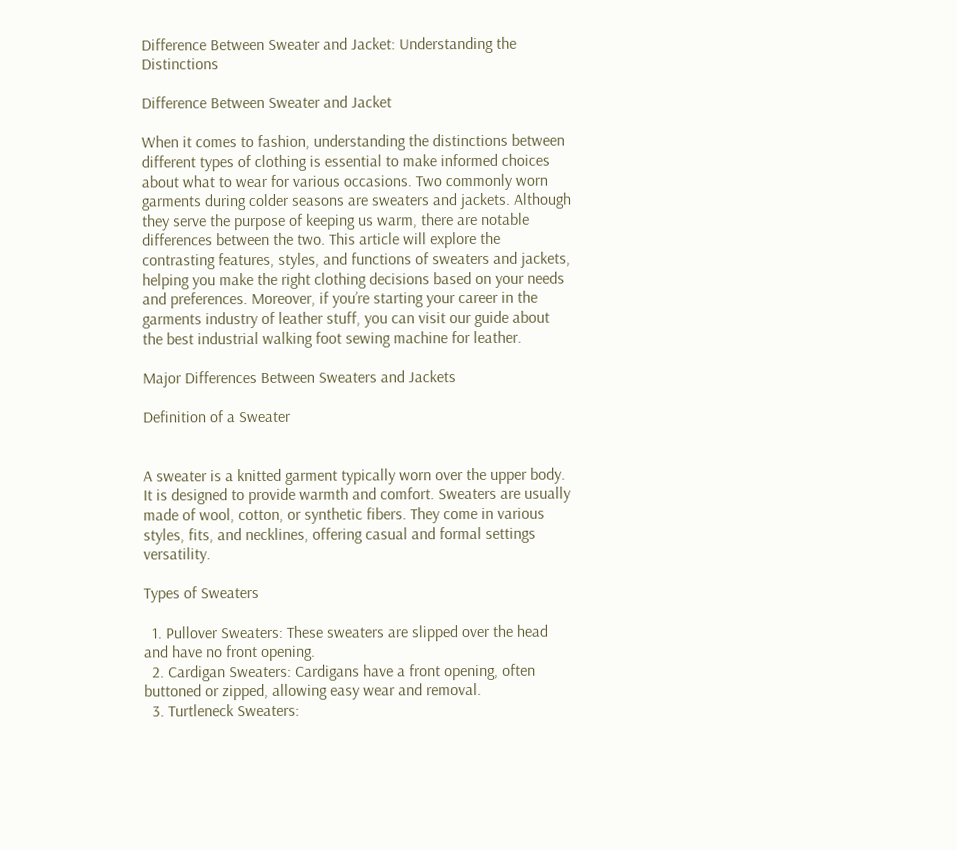Difference Between Sweater and Jacket: Understanding the Distinctions

Difference Between Sweater and Jacket

When it comes to fashion, understanding the distinctions between different types of clothing is essential to make informed choices about what to wear for various occasions. Two commonly worn garments during colder seasons are sweaters and jackets. Although they serve the purpose of keeping us warm, there are notable differences between the two. This article will explore the contrasting features, styles, and functions of sweaters and jackets, helping you make the right clothing decisions based on your needs and preferences. Moreover, if you’re starting your career in the garments industry of leather stuff, you can visit our guide about the best industrial walking foot sewing machine for leather.

Major Differences Between Sweaters and Jackets

Definition of a Sweater


A sweater is a knitted garment typically worn over the upper body. It is designed to provide warmth and comfort. Sweaters are usually made of wool, cotton, or synthetic fibers. They come in various styles, fits, and necklines, offering casual and formal settings versatility.

Types of Sweaters

  1. Pullover Sweaters: These sweaters are slipped over the head and have no front opening.
  2. Cardigan Sweaters: Cardigans have a front opening, often buttoned or zipped, allowing easy wear and removal.
  3. Turtleneck Sweaters: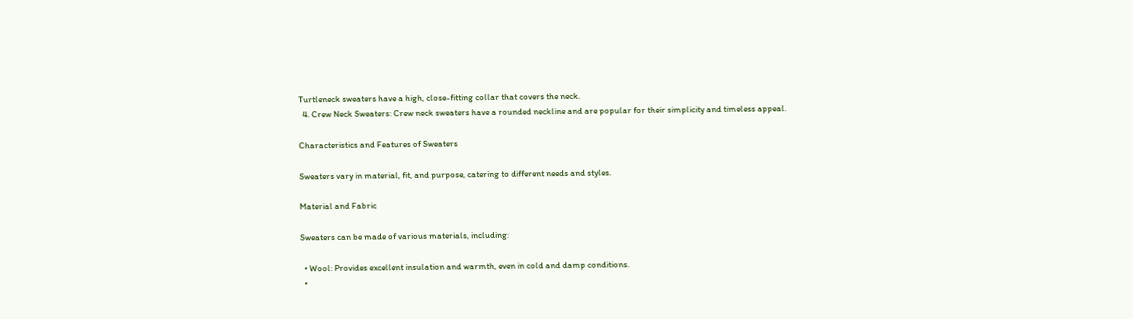Turtleneck sweaters have a high, close-fitting collar that covers the neck.
  4. Crew Neck Sweaters: Crew neck sweaters have a rounded neckline and are popular for their simplicity and timeless appeal.

Characteristics and Features of Sweaters

Sweaters vary in material, fit, and purpose, catering to different needs and styles.

Material and Fabric

Sweaters can be made of various materials, including:

  • Wool: Provides excellent insulation and warmth, even in cold and damp conditions.
  •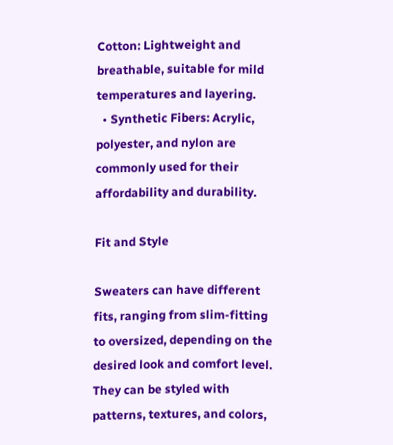Cotton: Lightweight and breathable, suitable for mild temperatures and layering.
  • Synthetic Fibers: Acrylic, polyester, and nylon are commonly used for their affordability and durability.

Fit and Style

Sweaters can have different fits, ranging from slim-fitting to oversized, depending on the desired look and comfort level. They can be styled with patterns, textures, and colors,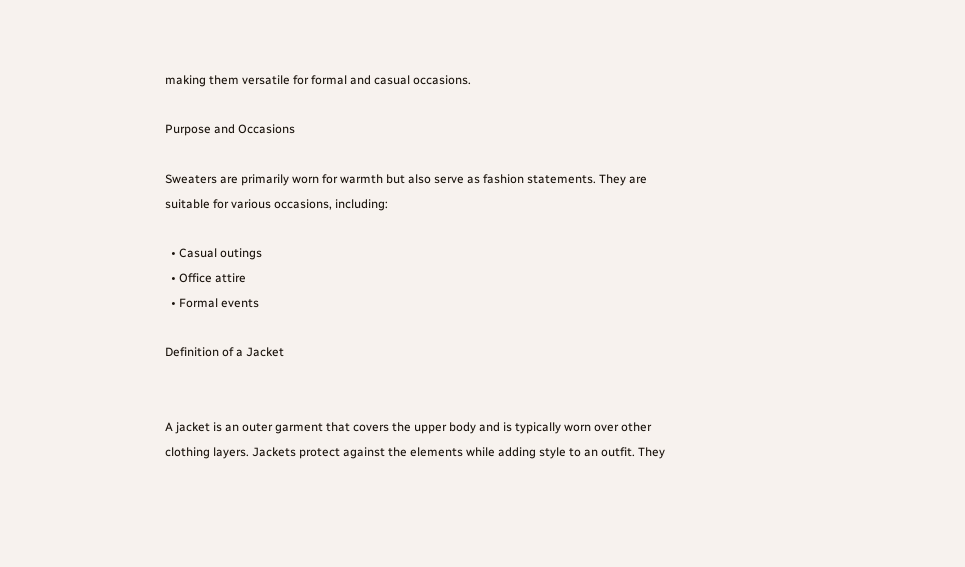making them versatile for formal and casual occasions.

Purpose and Occasions

Sweaters are primarily worn for warmth but also serve as fashion statements. They are suitable for various occasions, including:

  • Casual outings
  • Office attire
  • Formal events

Definition of a Jacket


A jacket is an outer garment that covers the upper body and is typically worn over other clothing layers. Jackets protect against the elements while adding style to an outfit. They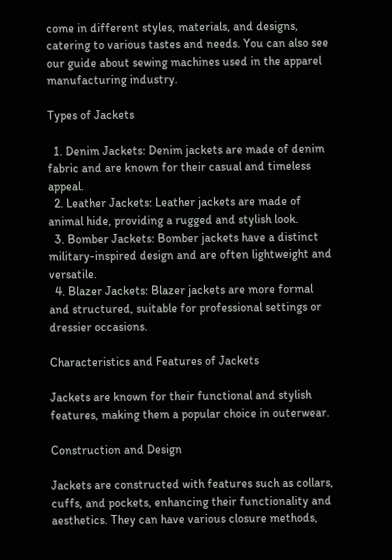come in different styles, materials, and designs, catering to various tastes and needs. You can also see our guide about sewing machines used in the apparel manufacturing industry.

Types of Jackets

  1. Denim Jackets: Denim jackets are made of denim fabric and are known for their casual and timeless appeal.
  2. Leather Jackets: Leather jackets are made of animal hide, providing a rugged and stylish look.
  3. Bomber Jackets: Bomber jackets have a distinct military-inspired design and are often lightweight and versatile.
  4. Blazer Jackets: Blazer jackets are more formal and structured, suitable for professional settings or dressier occasions.

Characteristics and Features of Jackets

Jackets are known for their functional and stylish features, making them a popular choice in outerwear.

Construction and Design

Jackets are constructed with features such as collars, cuffs, and pockets, enhancing their functionality and aesthetics. They can have various closure methods,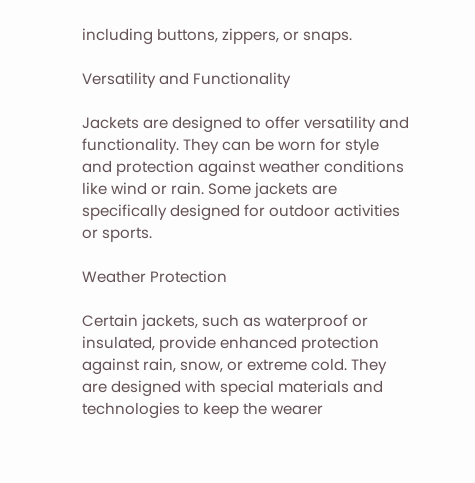including buttons, zippers, or snaps.

Versatility and Functionality

Jackets are designed to offer versatility and functionality. They can be worn for style and protection against weather conditions like wind or rain. Some jackets are specifically designed for outdoor activities or sports.

Weather Protection

Certain jackets, such as waterproof or insulated, provide enhanced protection against rain, snow, or extreme cold. They are designed with special materials and technologies to keep the wearer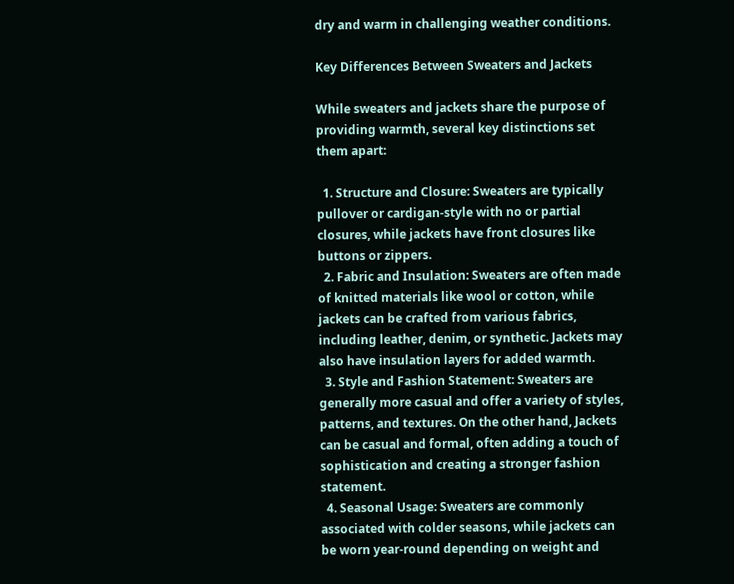dry and warm in challenging weather conditions.

Key Differences Between Sweaters and Jackets

While sweaters and jackets share the purpose of providing warmth, several key distinctions set them apart:

  1. Structure and Closure: Sweaters are typically pullover or cardigan-style with no or partial closures, while jackets have front closures like buttons or zippers.
  2. Fabric and Insulation: Sweaters are often made of knitted materials like wool or cotton, while jackets can be crafted from various fabrics, including leather, denim, or synthetic. Jackets may also have insulation layers for added warmth.
  3. Style and Fashion Statement: Sweaters are generally more casual and offer a variety of styles, patterns, and textures. On the other hand, Jackets can be casual and formal, often adding a touch of sophistication and creating a stronger fashion statement.
  4. Seasonal Usage: Sweaters are commonly associated with colder seasons, while jackets can be worn year-round depending on weight and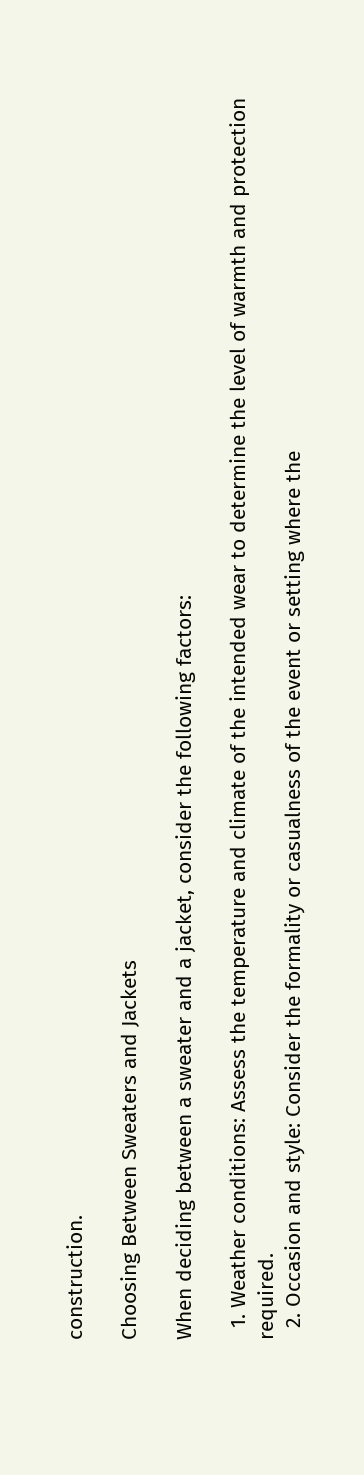construction.

Choosing Between Sweaters and Jackets

When deciding between a sweater and a jacket, consider the following factors:

  1. Weather conditions: Assess the temperature and climate of the intended wear to determine the level of warmth and protection required.
  2. Occasion and style: Consider the formality or casualness of the event or setting where the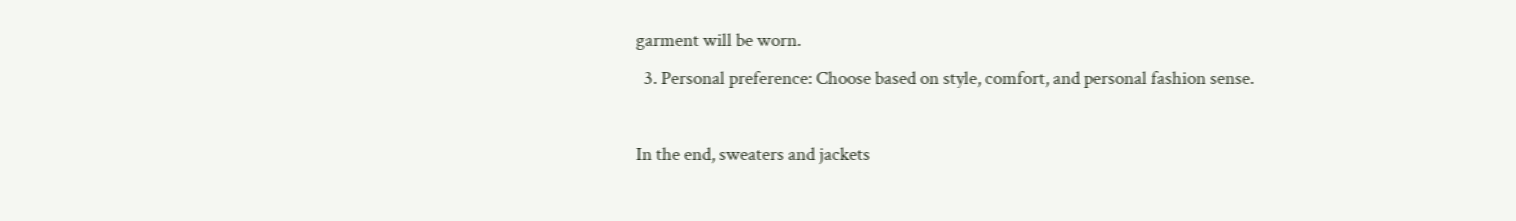garment will be worn.
  3. Personal preference: Choose based on style, comfort, and personal fashion sense.

In the end, sweaters and jackets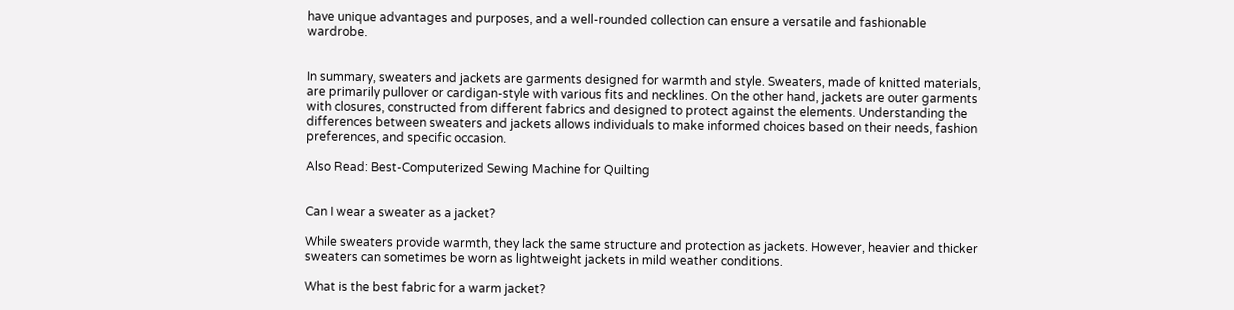have unique advantages and purposes, and a well-rounded collection can ensure a versatile and fashionable wardrobe.


In summary, sweaters and jackets are garments designed for warmth and style. Sweaters, made of knitted materials, are primarily pullover or cardigan-style with various fits and necklines. On the other hand, jackets are outer garments with closures, constructed from different fabrics and designed to protect against the elements. Understanding the differences between sweaters and jackets allows individuals to make informed choices based on their needs, fashion preferences, and specific occasion.

Also Read: Best-Computerized Sewing Machine for Quilting


Can I wear a sweater as a jacket?

While sweaters provide warmth, they lack the same structure and protection as jackets. However, heavier and thicker sweaters can sometimes be worn as lightweight jackets in mild weather conditions.

What is the best fabric for a warm jacket?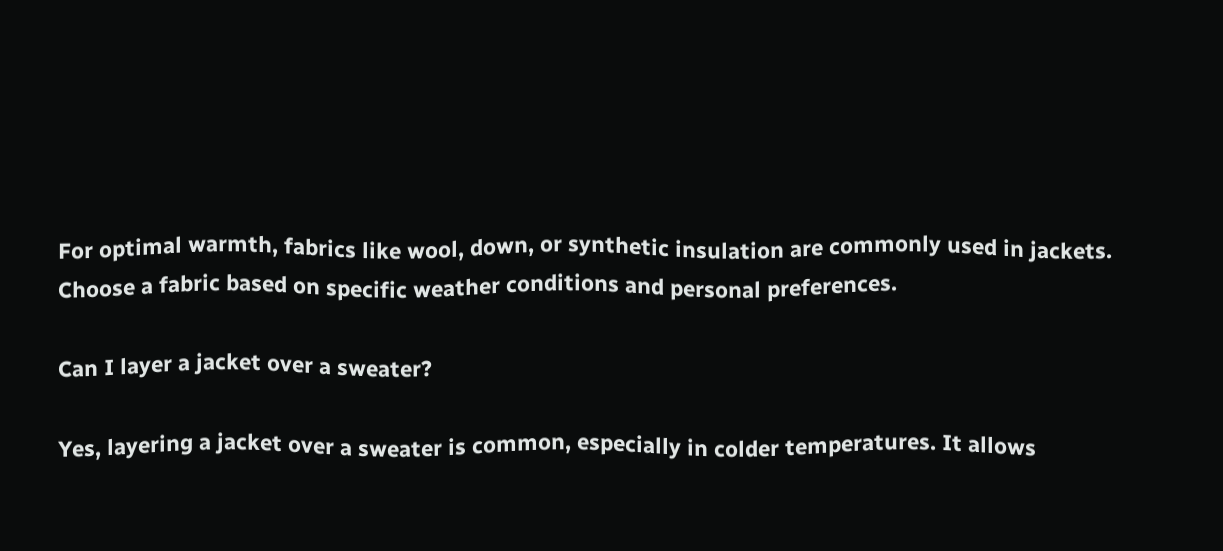For optimal warmth, fabrics like wool, down, or synthetic insulation are commonly used in jackets. Choose a fabric based on specific weather conditions and personal preferences.

Can I layer a jacket over a sweater?

Yes, layering a jacket over a sweater is common, especially in colder temperatures. It allows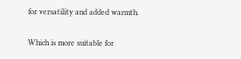for versatility and added warmth.

Which is more suitable for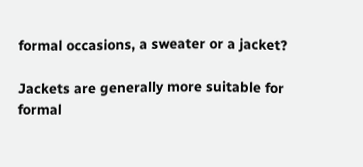formal occasions, a sweater or a jacket?

Jackets are generally more suitable for formal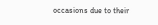occasions due to their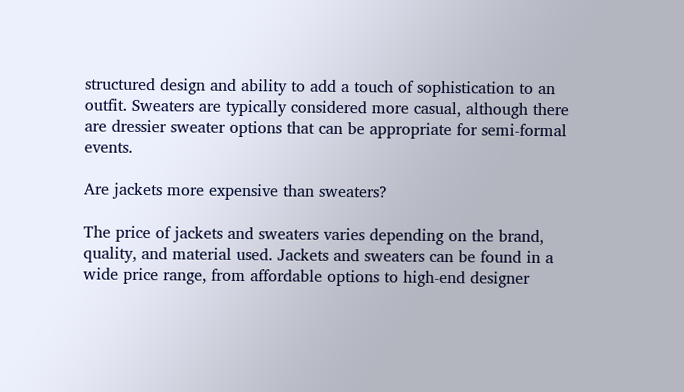structured design and ability to add a touch of sophistication to an outfit. Sweaters are typically considered more casual, although there are dressier sweater options that can be appropriate for semi-formal events.

Are jackets more expensive than sweaters?

The price of jackets and sweaters varies depending on the brand, quality, and material used. Jackets and sweaters can be found in a wide price range, from affordable options to high-end designer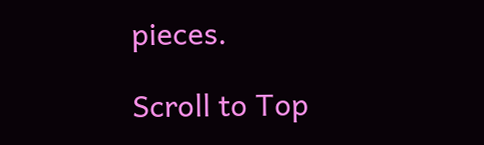pieces.

Scroll to Top